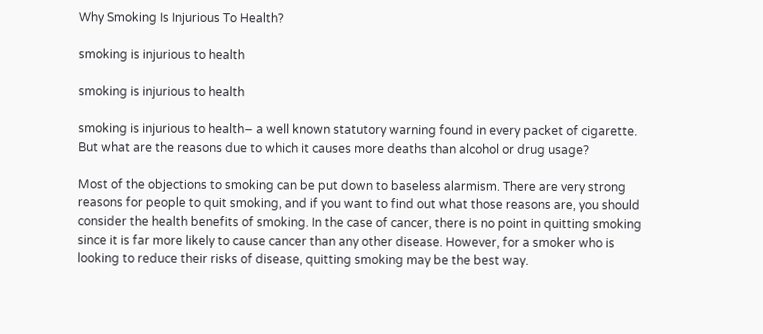Why Smoking Is Injurious To Health?

smoking is injurious to health

smoking is injurious to health

smoking is injurious to health− a well known statutory warning found in every packet of cigarette. But what are the reasons due to which it causes more deaths than alcohol or drug usage?

Most of the objections to smoking can be put down to baseless alarmism. There are very strong reasons for people to quit smoking, and if you want to find out what those reasons are, you should consider the health benefits of smoking. In the case of cancer, there is no point in quitting smoking since it is far more likely to cause cancer than any other disease. However, for a smoker who is looking to reduce their risks of disease, quitting smoking may be the best way.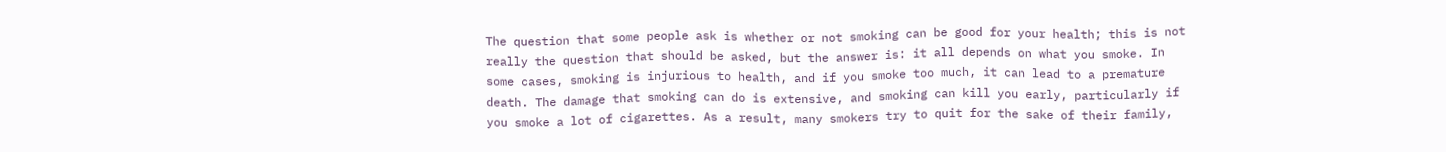The question that some people ask is whether or not smoking can be good for your health; this is not really the question that should be asked, but the answer is: it all depends on what you smoke. In some cases, smoking is injurious to health, and if you smoke too much, it can lead to a premature death. The damage that smoking can do is extensive, and smoking can kill you early, particularly if you smoke a lot of cigarettes. As a result, many smokers try to quit for the sake of their family,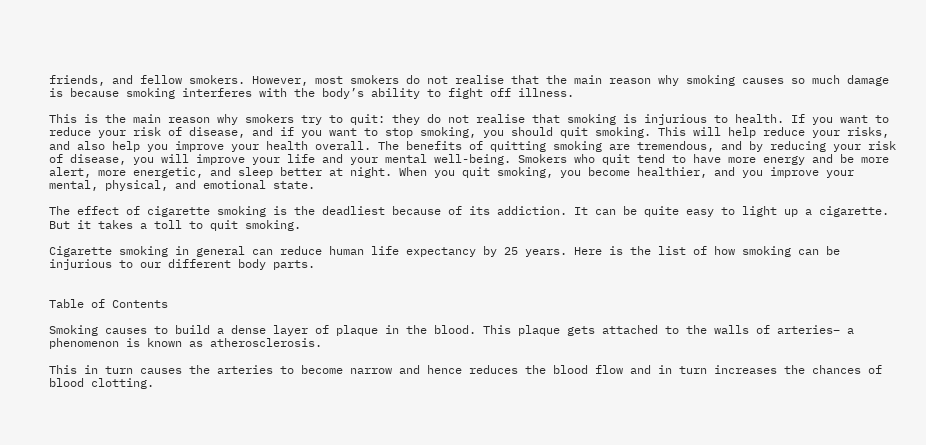friends, and fellow smokers. However, most smokers do not realise that the main reason why smoking causes so much damage is because smoking interferes with the body’s ability to fight off illness.

This is the main reason why smokers try to quit: they do not realise that smoking is injurious to health. If you want to reduce your risk of disease, and if you want to stop smoking, you should quit smoking. This will help reduce your risks, and also help you improve your health overall. The benefits of quitting smoking are tremendous, and by reducing your risk of disease, you will improve your life and your mental well-being. Smokers who quit tend to have more energy and be more alert, more energetic, and sleep better at night. When you quit smoking, you become healthier, and you improve your mental, physical, and emotional state.

The effect of cigarette smoking is the deadliest because of its addiction. It can be quite easy to light up a cigarette. But it takes a toll to quit smoking.

Cigarette smoking in general can reduce human life expectancy by 25 years. Here is the list of how smoking can be injurious to our different body parts.


Table of Contents

Smoking causes to build a dense layer of plaque in the blood. This plaque gets attached to the walls of arteries− a phenomenon is known as atherosclerosis.

This in turn causes the arteries to become narrow and hence reduces the blood flow and in turn increases the chances of blood clotting.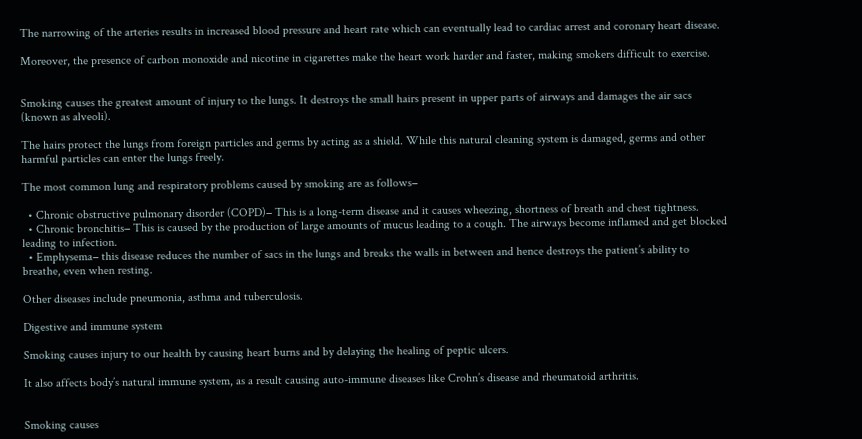The narrowing of the arteries results in increased blood pressure and heart rate which can eventually lead to cardiac arrest and coronary heart disease.

Moreover, the presence of carbon monoxide and nicotine in cigarettes make the heart work harder and faster, making smokers difficult to exercise.


Smoking causes the greatest amount of injury to the lungs. It destroys the small hairs present in upper parts of airways and damages the air sacs (known as alveoli).

The hairs protect the lungs from foreign particles and germs by acting as a shield. While this natural cleaning system is damaged, germs and other harmful particles can enter the lungs freely.

The most common lung and respiratory problems caused by smoking are as follows−

  • Chronic obstructive pulmonary disorder (COPD)− This is a long-term disease and it causes wheezing, shortness of breath and chest tightness.
  • Chronic bronchitis− This is caused by the production of large amounts of mucus leading to a cough. The airways become inflamed and get blocked leading to infection.
  • Emphysema− this disease reduces the number of sacs in the lungs and breaks the walls in between and hence destroys the patient’s ability to breathe, even when resting.

Other diseases include pneumonia, asthma and tuberculosis.

Digestive and immune system

Smoking causes injury to our health by causing heart burns and by delaying the healing of peptic ulcers.

It also affects body’s natural immune system, as a result causing auto-immune diseases like Crohn’s disease and rheumatoid arthritis.


Smoking causes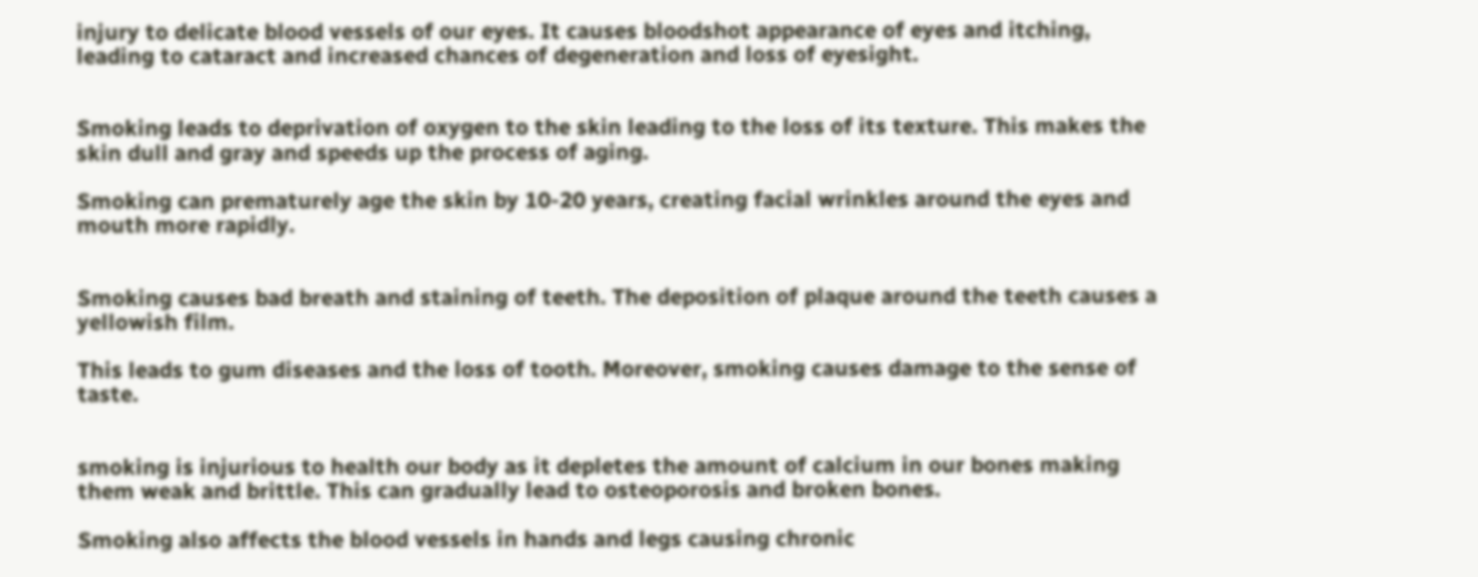injury to delicate blood vessels of our eyes. It causes bloodshot appearance of eyes and itching, leading to cataract and increased chances of degeneration and loss of eyesight.


Smoking leads to deprivation of oxygen to the skin leading to the loss of its texture. This makes the skin dull and gray and speeds up the process of aging.

Smoking can prematurely age the skin by 10-20 years, creating facial wrinkles around the eyes and mouth more rapidly.


Smoking causes bad breath and staining of teeth. The deposition of plaque around the teeth causes a yellowish film.

This leads to gum diseases and the loss of tooth. Moreover, smoking causes damage to the sense of taste.


smoking is injurious to health our body as it depletes the amount of calcium in our bones making them weak and brittle. This can gradually lead to osteoporosis and broken bones.

Smoking also affects the blood vessels in hands and legs causing chronic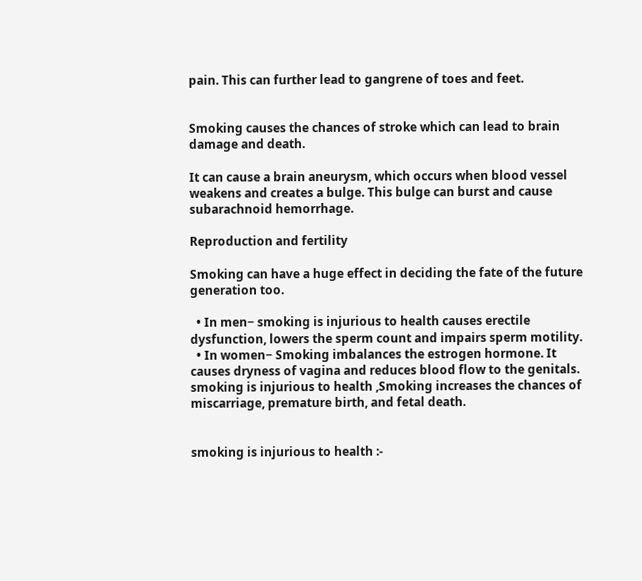pain. This can further lead to gangrene of toes and feet.


Smoking causes the chances of stroke which can lead to brain damage and death.

It can cause a brain aneurysm, which occurs when blood vessel weakens and creates a bulge. This bulge can burst and cause subarachnoid hemorrhage.

Reproduction and fertility

Smoking can have a huge effect in deciding the fate of the future generation too.

  • In men− smoking is injurious to health causes erectile dysfunction, lowers the sperm count and impairs sperm motility.
  • In women− Smoking imbalances the estrogen hormone. It causes dryness of vagina and reduces blood flow to the genitals. smoking is injurious to health ,Smoking increases the chances of miscarriage, premature birth, and fetal death.


smoking is injurious to health :-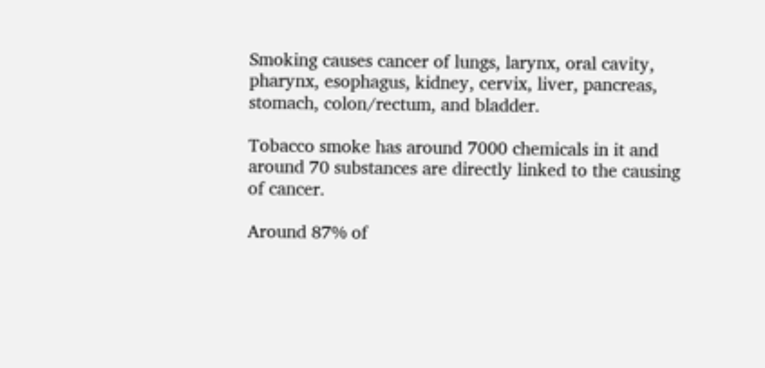Smoking causes cancer of lungs, larynx, oral cavity, pharynx, esophagus, kidney, cervix, liver, pancreas, stomach, colon/rectum, and bladder.

Tobacco smoke has around 7000 chemicals in it and around 70 substances are directly linked to the causing of cancer.

Around 87% of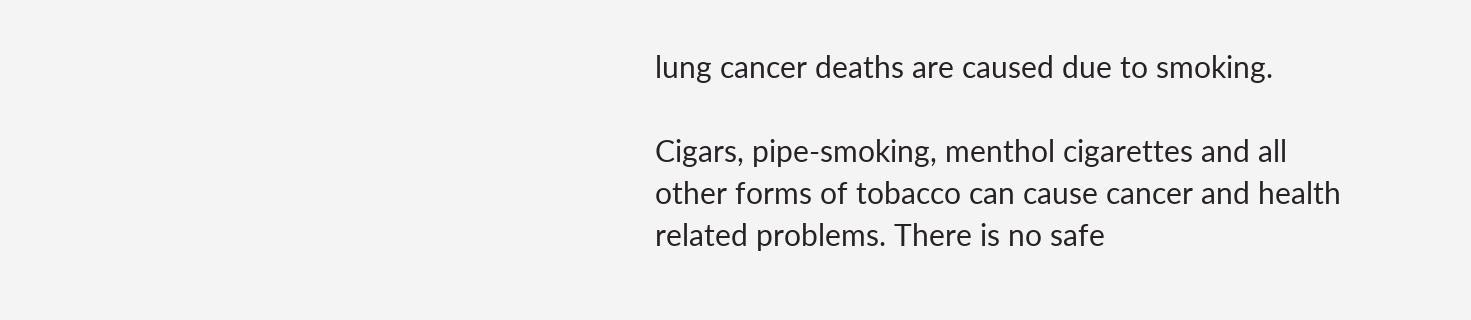lung cancer deaths are caused due to smoking.

Cigars, pipe-smoking, menthol cigarettes and all other forms of tobacco can cause cancer and health related problems. There is no safe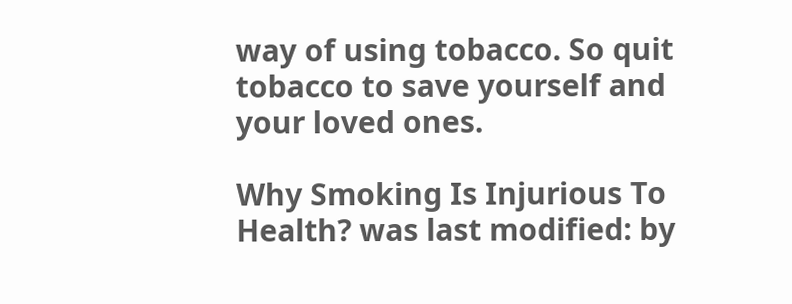way of using tobacco. So quit tobacco to save yourself and your loved ones.

Why Smoking Is Injurious To Health? was last modified: by